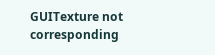GUITexture not corresponding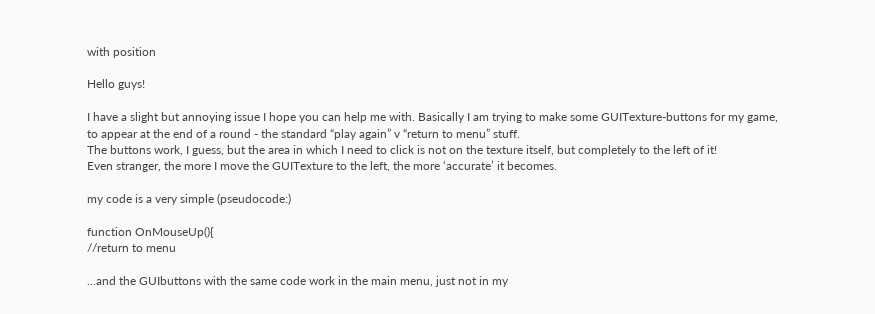with position

Hello guys!

I have a slight but annoying issue I hope you can help me with. Basically I am trying to make some GUITexture-buttons for my game, to appear at the end of a round - the standard “play again” v “return to menu” stuff.
The buttons work, I guess, but the area in which I need to click is not on the texture itself, but completely to the left of it!
Even stranger, the more I move the GUITexture to the left, the more ‘accurate’ it becomes.

my code is a very simple (pseudocode:)

function OnMouseUp(){
//return to menu

…and the GUIbuttons with the same code work in the main menu, just not in my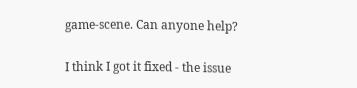game-scene. Can anyone help?

I think I got it fixed - the issue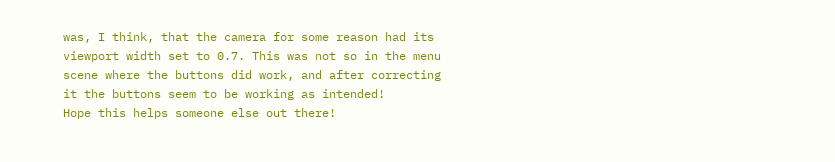was, I think, that the camera for some reason had its viewport width set to 0.7. This was not so in the menu scene where the buttons did work, and after correcting it the buttons seem to be working as intended!
Hope this helps someone else out there!